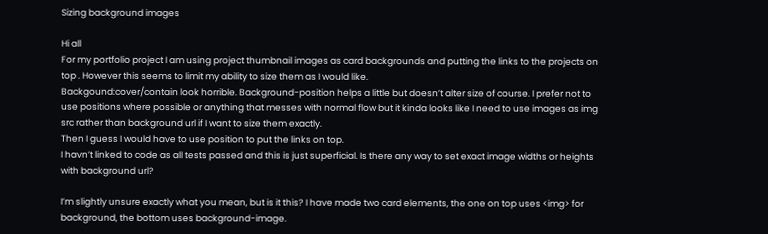Sizing background images

Hi all
For my portfolio project I am using project thumbnail images as card backgrounds and putting the links to the projects on top . However this seems to limit my ability to size them as I would like.
Backgound:cover/contain look horrible. Background-position helps a little but doesn’t alter size of course. I prefer not to use positions where possible or anything that messes with normal flow but it kinda looks like I need to use images as img src rather than background url if I want to size them exactly.
Then I guess I would have to use position to put the links on top.
I havn’t linked to code as all tests passed and this is just superficial. Is there any way to set exact image widths or heights with background url?

I’m slightly unsure exactly what you mean, but is it this? I have made two card elements, the one on top uses <img> for background, the bottom uses background-image.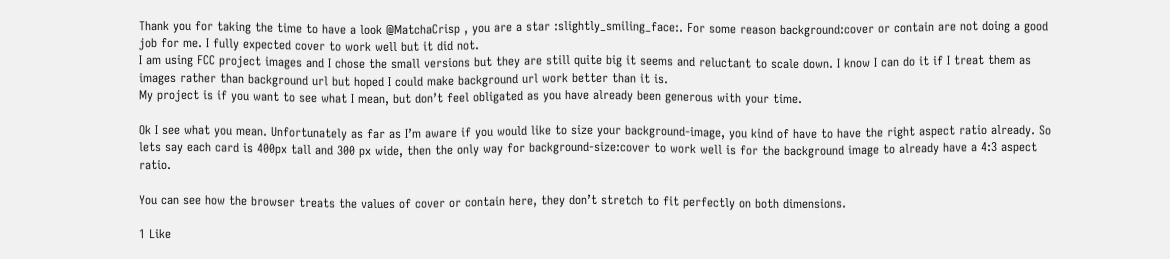Thank you for taking the time to have a look @MatchaCrisp , you are a star :slightly_smiling_face:. For some reason background:cover or contain are not doing a good job for me. I fully expected cover to work well but it did not.
I am using FCC project images and I chose the small versions but they are still quite big it seems and reluctant to scale down. I know I can do it if I treat them as images rather than background url but hoped I could make background url work better than it is.
My project is if you want to see what I mean, but don’t feel obligated as you have already been generous with your time.

Ok I see what you mean. Unfortunately as far as I’m aware if you would like to size your background-image, you kind of have to have the right aspect ratio already. So lets say each card is 400px tall and 300 px wide, then the only way for background-size:cover to work well is for the background image to already have a 4:3 aspect ratio.

You can see how the browser treats the values of cover or contain here, they don’t stretch to fit perfectly on both dimensions.

1 Like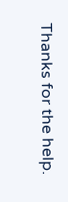Thanks for the help.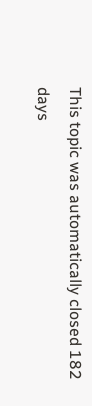This topic was automatically closed 182 days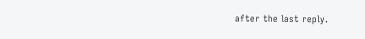after the last reply.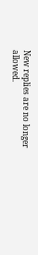New replies are no longer allowed.